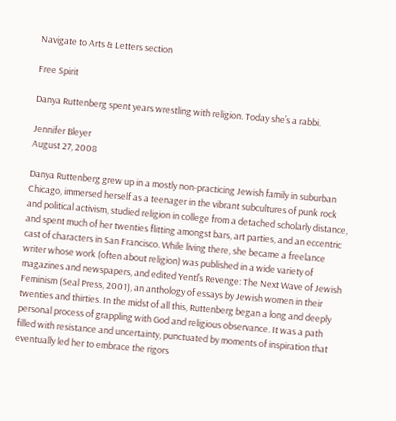Navigate to Arts & Letters section

Free Spirit

Danya Ruttenberg spent years wrestling with religion. Today she’s a rabbi.

Jennifer Bleyer
August 27, 2008

Danya Ruttenberg grew up in a mostly non-practicing Jewish family in suburban Chicago, immersed herself as a teenager in the vibrant subcultures of punk rock and political activism, studied religion in college from a detached scholarly distance, and spent much of her twenties flitting amongst bars, art parties, and an eccentric cast of characters in San Francisco. While living there, she became a freelance writer whose work (often about religion) was published in a wide variety of magazines and newspapers, and edited Yentl’s Revenge: The Next Wave of Jewish Feminism (Seal Press, 2001), an anthology of essays by Jewish women in their twenties and thirties. In the midst of all this, Ruttenberg began a long and deeply personal process of grappling with God and religious observance. It was a path filled with resistance and uncertainty, punctuated by moments of inspiration that eventually led her to embrace the rigors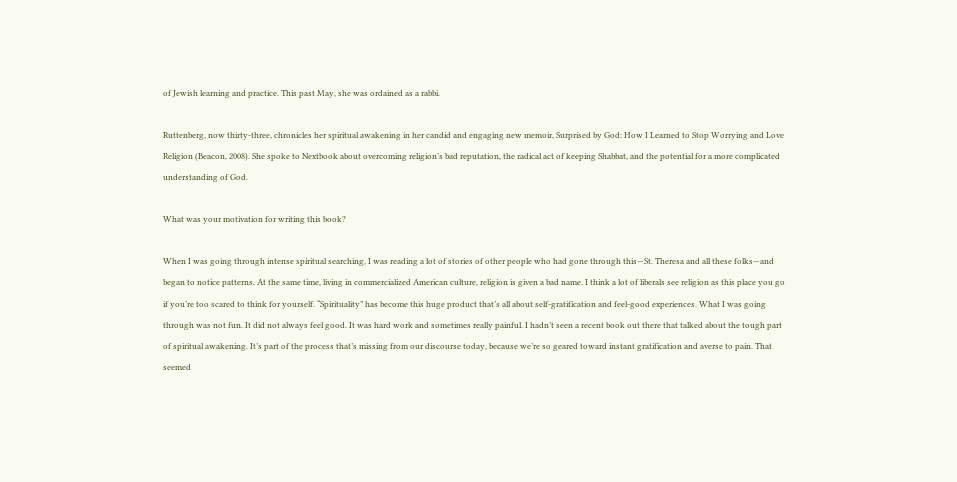of Jewish learning and practice. This past May, she was ordained as a rabbi.

Ruttenberg, now thirty-three, chronicles her spiritual awakening in her candid and engaging new memoir, Surprised by God: How I Learned to Stop Worrying and Love Religion (Beacon, 2008). She spoke to Nextbook about overcoming religion’s bad reputation, the radical act of keeping Shabbat, and the potential for a more complicated understanding of God.

What was your motivation for writing this book?

When I was going through intense spiritual searching, I was reading a lot of stories of other people who had gone through this—St. Theresa and all these folks—and began to notice patterns. At the same time, living in commercialized American culture, religion is given a bad name. I think a lot of liberals see religion as this place you go if you’re too scared to think for yourself. “Spirituality” has become this huge product that’s all about self-gratification and feel-good experiences. What I was going through was not fun. It did not always feel good. It was hard work and sometimes really painful. I hadn’t seen a recent book out there that talked about the tough part of spiritual awakening. It’s part of the process that’s missing from our discourse today, because we’re so geared toward instant gratification and averse to pain. That seemed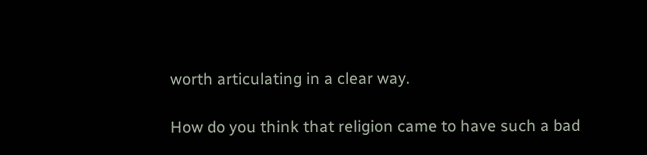worth articulating in a clear way.

How do you think that religion came to have such a bad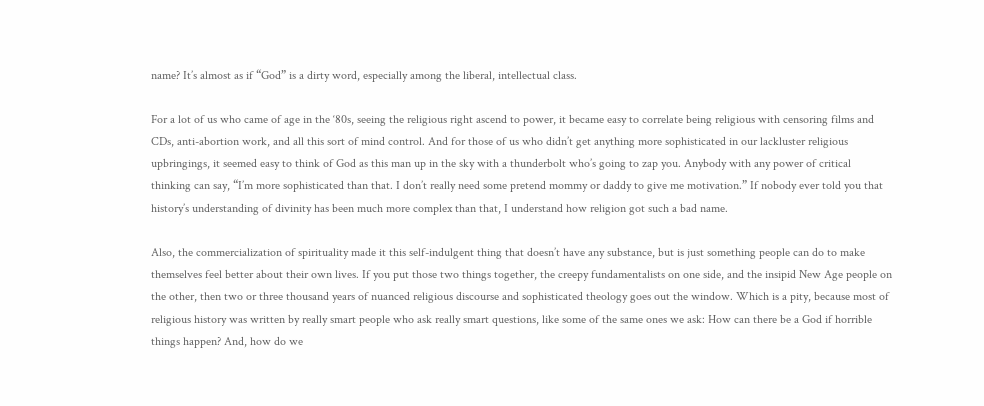name? It’s almost as if “God” is a dirty word, especially among the liberal, intellectual class.

For a lot of us who came of age in the ‘80s, seeing the religious right ascend to power, it became easy to correlate being religious with censoring films and CDs, anti-abortion work, and all this sort of mind control. And for those of us who didn’t get anything more sophisticated in our lackluster religious upbringings, it seemed easy to think of God as this man up in the sky with a thunderbolt who’s going to zap you. Anybody with any power of critical thinking can say, “I’m more sophisticated than that. I don’t really need some pretend mommy or daddy to give me motivation.” If nobody ever told you that history’s understanding of divinity has been much more complex than that, I understand how religion got such a bad name.

Also, the commercialization of spirituality made it this self-indulgent thing that doesn’t have any substance, but is just something people can do to make themselves feel better about their own lives. If you put those two things together, the creepy fundamentalists on one side, and the insipid New Age people on the other, then two or three thousand years of nuanced religious discourse and sophisticated theology goes out the window. Which is a pity, because most of religious history was written by really smart people who ask really smart questions, like some of the same ones we ask: How can there be a God if horrible things happen? And, how do we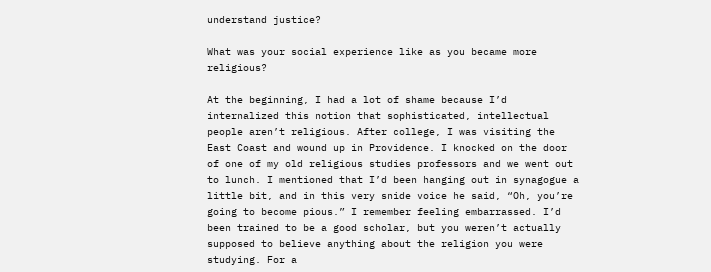understand justice?

What was your social experience like as you became more religious?

At the beginning, I had a lot of shame because I’d internalized this notion that sophisticated, intellectual people aren’t religious. After college, I was visiting the East Coast and wound up in Providence. I knocked on the door of one of my old religious studies professors and we went out to lunch. I mentioned that I’d been hanging out in synagogue a little bit, and in this very snide voice he said, “Oh, you’re going to become pious.” I remember feeling embarrassed. I’d been trained to be a good scholar, but you weren’t actually supposed to believe anything about the religion you were studying. For a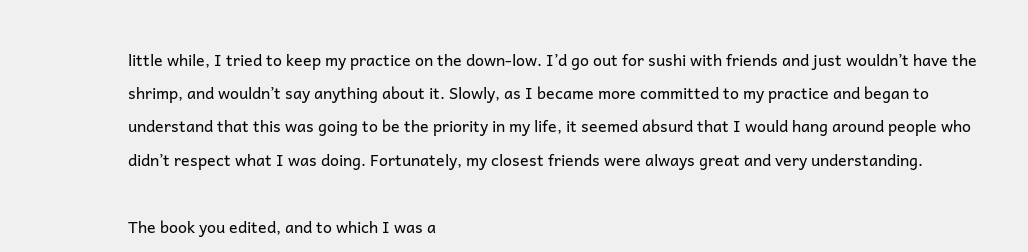little while, I tried to keep my practice on the down-low. I’d go out for sushi with friends and just wouldn’t have the shrimp, and wouldn’t say anything about it. Slowly, as I became more committed to my practice and began to understand that this was going to be the priority in my life, it seemed absurd that I would hang around people who didn’t respect what I was doing. Fortunately, my closest friends were always great and very understanding.

The book you edited, and to which I was a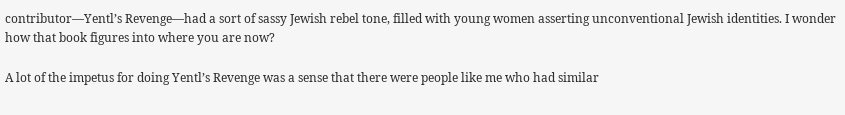contributor—Yentl’s Revenge—had a sort of sassy Jewish rebel tone, filled with young women asserting unconventional Jewish identities. I wonder how that book figures into where you are now?

A lot of the impetus for doing Yentl’s Revenge was a sense that there were people like me who had similar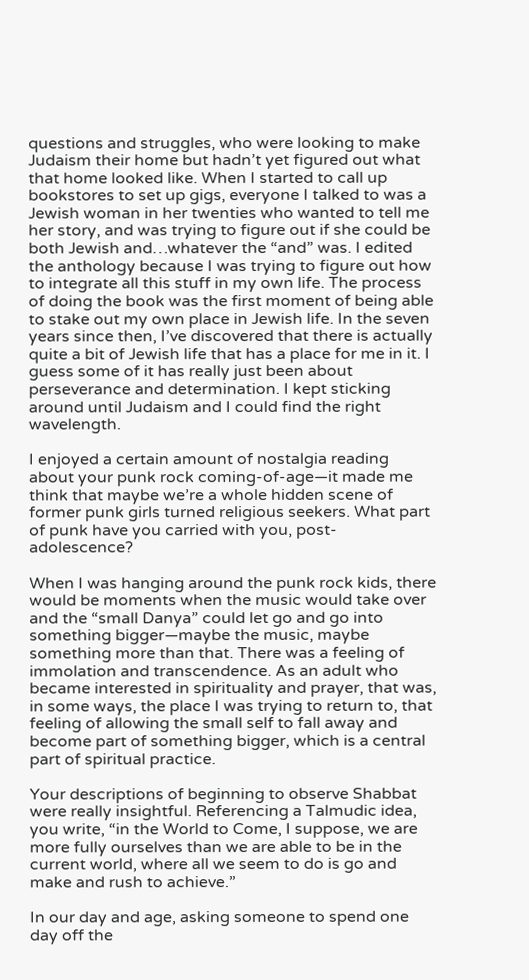questions and struggles, who were looking to make Judaism their home but hadn’t yet figured out what that home looked like. When I started to call up bookstores to set up gigs, everyone I talked to was a Jewish woman in her twenties who wanted to tell me her story, and was trying to figure out if she could be both Jewish and…whatever the “and” was. I edited the anthology because I was trying to figure out how to integrate all this stuff in my own life. The process of doing the book was the first moment of being able to stake out my own place in Jewish life. In the seven years since then, I’ve discovered that there is actually quite a bit of Jewish life that has a place for me in it. I guess some of it has really just been about perseverance and determination. I kept sticking around until Judaism and I could find the right wavelength.

I enjoyed a certain amount of nostalgia reading about your punk rock coming-of-age—it made me think that maybe we’re a whole hidden scene of former punk girls turned religious seekers. What part of punk have you carried with you, post-adolescence?

When I was hanging around the punk rock kids, there would be moments when the music would take over and the “small Danya” could let go and go into something bigger—maybe the music, maybe something more than that. There was a feeling of immolation and transcendence. As an adult who became interested in spirituality and prayer, that was, in some ways, the place I was trying to return to, that feeling of allowing the small self to fall away and become part of something bigger, which is a central part of spiritual practice.

Your descriptions of beginning to observe Shabbat were really insightful. Referencing a Talmudic idea, you write, “in the World to Come, I suppose, we are more fully ourselves than we are able to be in the current world, where all we seem to do is go and make and rush to achieve.”

In our day and age, asking someone to spend one day off the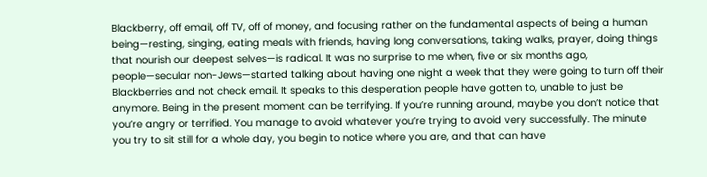Blackberry, off email, off TV, off of money, and focusing rather on the fundamental aspects of being a human being—resting, singing, eating meals with friends, having long conversations, taking walks, prayer, doing things that nourish our deepest selves—is radical. It was no surprise to me when, five or six months ago, people—secular non-Jews—started talking about having one night a week that they were going to turn off their Blackberries and not check email. It speaks to this desperation people have gotten to, unable to just be anymore. Being in the present moment can be terrifying. If you’re running around, maybe you don’t notice that you’re angry or terrified. You manage to avoid whatever you’re trying to avoid very successfully. The minute you try to sit still for a whole day, you begin to notice where you are, and that can have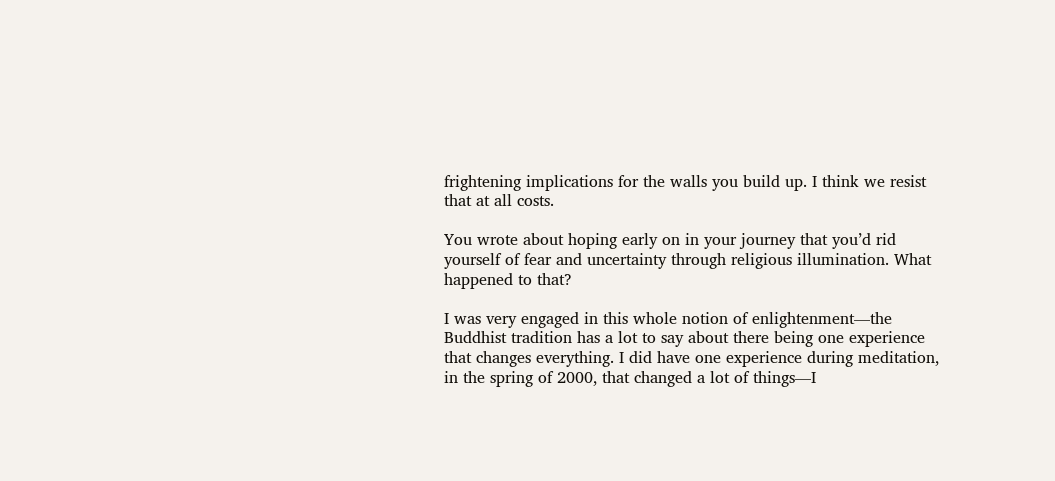frightening implications for the walls you build up. I think we resist that at all costs.

You wrote about hoping early on in your journey that you’d rid yourself of fear and uncertainty through religious illumination. What happened to that?

I was very engaged in this whole notion of enlightenment—the Buddhist tradition has a lot to say about there being one experience that changes everything. I did have one experience during meditation, in the spring of 2000, that changed a lot of things—I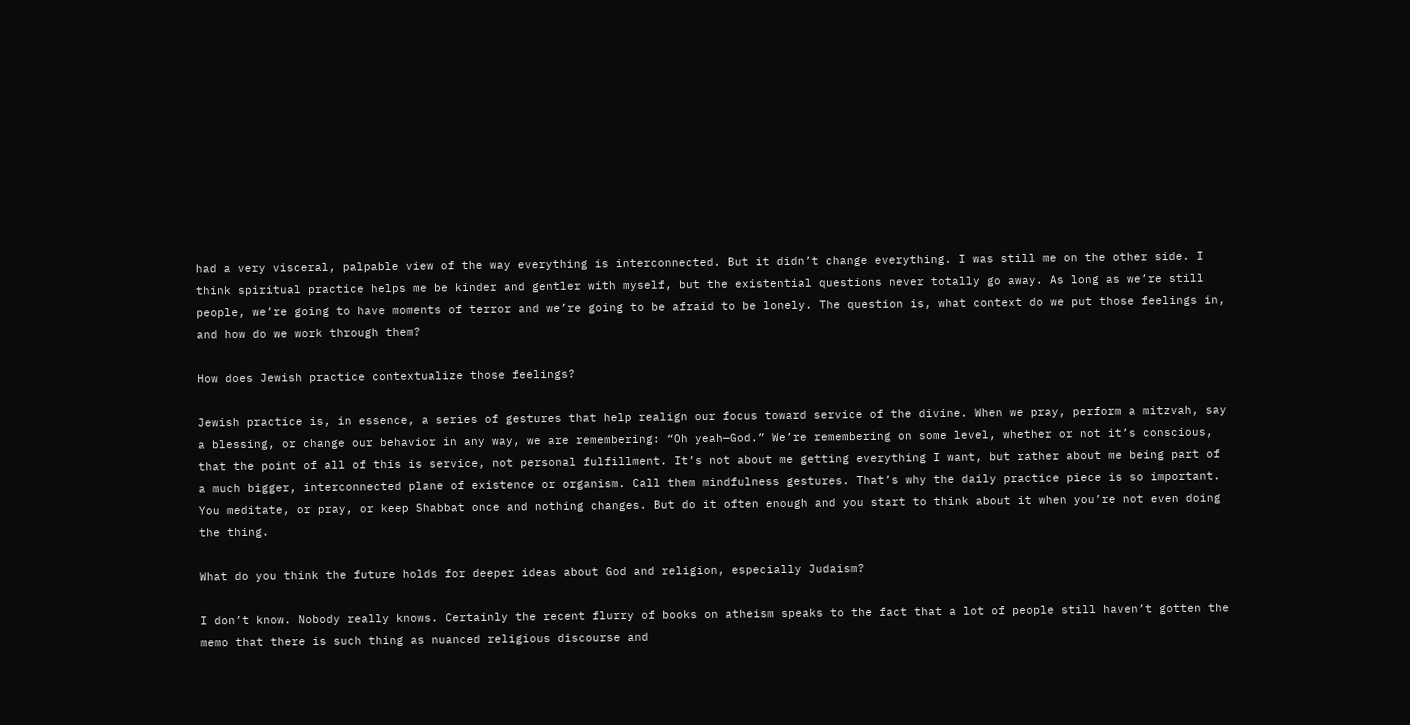had a very visceral, palpable view of the way everything is interconnected. But it didn’t change everything. I was still me on the other side. I think spiritual practice helps me be kinder and gentler with myself, but the existential questions never totally go away. As long as we’re still people, we’re going to have moments of terror and we’re going to be afraid to be lonely. The question is, what context do we put those feelings in, and how do we work through them?

How does Jewish practice contextualize those feelings?

Jewish practice is, in essence, a series of gestures that help realign our focus toward service of the divine. When we pray, perform a mitzvah, say a blessing, or change our behavior in any way, we are remembering: “Oh yeah—God.” We’re remembering on some level, whether or not it’s conscious, that the point of all of this is service, not personal fulfillment. It’s not about me getting everything I want, but rather about me being part of a much bigger, interconnected plane of existence or organism. Call them mindfulness gestures. That’s why the daily practice piece is so important. You meditate, or pray, or keep Shabbat once and nothing changes. But do it often enough and you start to think about it when you’re not even doing the thing.

What do you think the future holds for deeper ideas about God and religion, especially Judaism?

I don’t know. Nobody really knows. Certainly the recent flurry of books on atheism speaks to the fact that a lot of people still haven’t gotten the memo that there is such thing as nuanced religious discourse and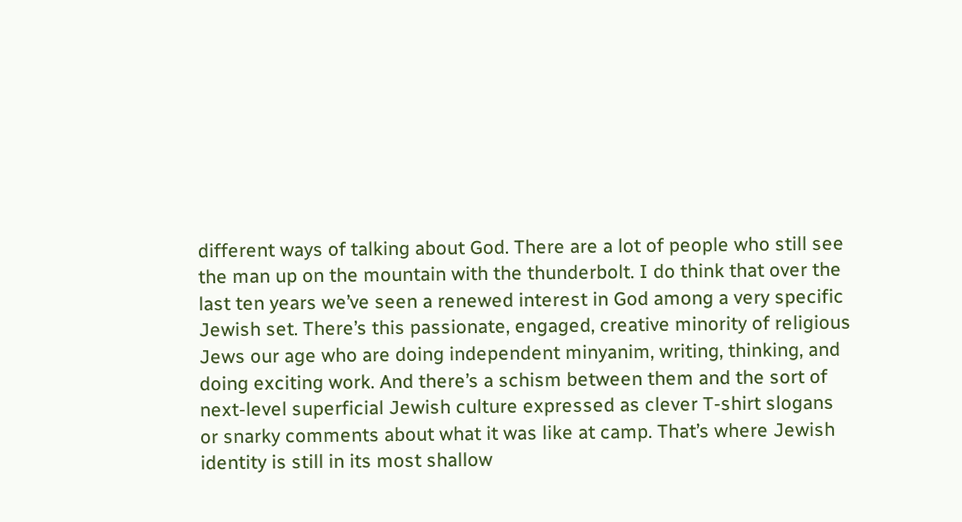different ways of talking about God. There are a lot of people who still see the man up on the mountain with the thunderbolt. I do think that over the last ten years we’ve seen a renewed interest in God among a very specific Jewish set. There’s this passionate, engaged, creative minority of religious Jews our age who are doing independent minyanim, writing, thinking, and doing exciting work. And there’s a schism between them and the sort of next-level superficial Jewish culture expressed as clever T-shirt slogans or snarky comments about what it was like at camp. That’s where Jewish identity is still in its most shallow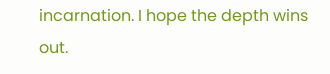incarnation. I hope the depth wins out.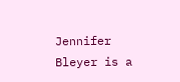Jennifer Bleyer is a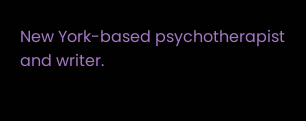New York-based psychotherapist and writer.